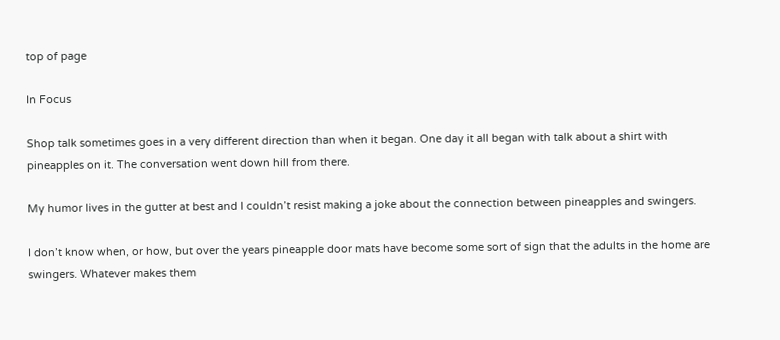top of page

In Focus

Shop talk sometimes goes in a very different direction than when it began. One day it all began with talk about a shirt with pineapples on it. The conversation went down hill from there.

My humor lives in the gutter at best and I couldn’t resist making a joke about the connection between pineapples and swingers.

I don’t know when, or how, but over the years pineapple door mats have become some sort of sign that the adults in the home are swingers. Whatever makes them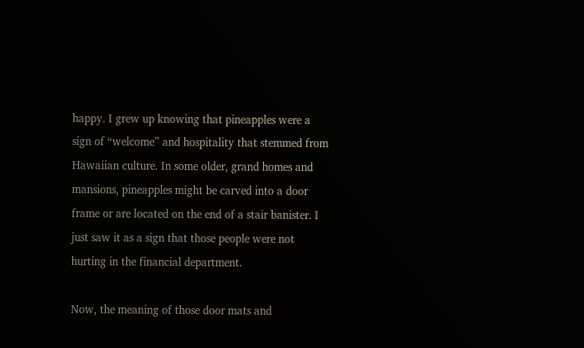happy. I grew up knowing that pineapples were a sign of “welcome” and hospitality that stemmed from Hawaiian culture. In some older, grand homes and mansions, pineapples might be carved into a door frame or are located on the end of a stair banister. I just saw it as a sign that those people were not hurting in the financial department.

Now, the meaning of those door mats and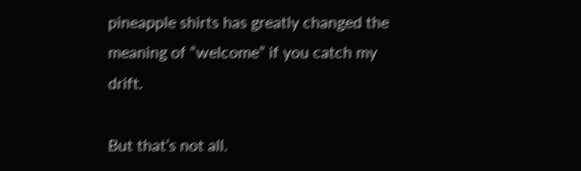pineapple shirts has greatly changed the meaning of “welcome” if you catch my drift.

But that’s not all.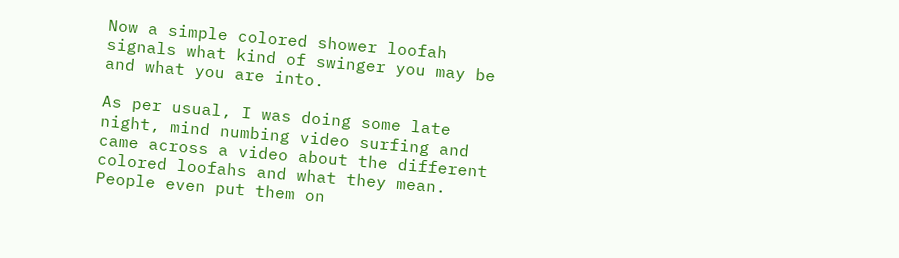Now a simple colored shower loofah signals what kind of swinger you may be and what you are into.

As per usual, I was doing some late night, mind numbing video surfing and came across a video about the different colored loofahs and what they mean. People even put them on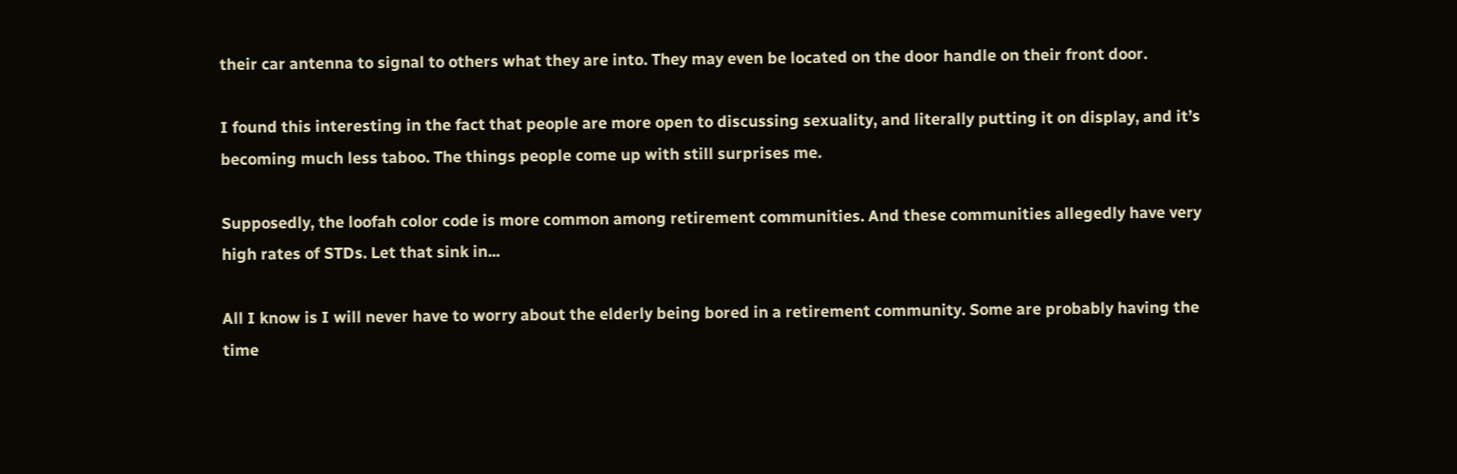their car antenna to signal to others what they are into. They may even be located on the door handle on their front door.

I found this interesting in the fact that people are more open to discussing sexuality, and literally putting it on display, and it’s becoming much less taboo. The things people come up with still surprises me.

Supposedly, the loofah color code is more common among retirement communities. And these communities allegedly have very high rates of STDs. Let that sink in...

All I know is I will never have to worry about the elderly being bored in a retirement community. Some are probably having the time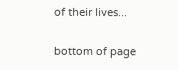of their lives...

bottom of page